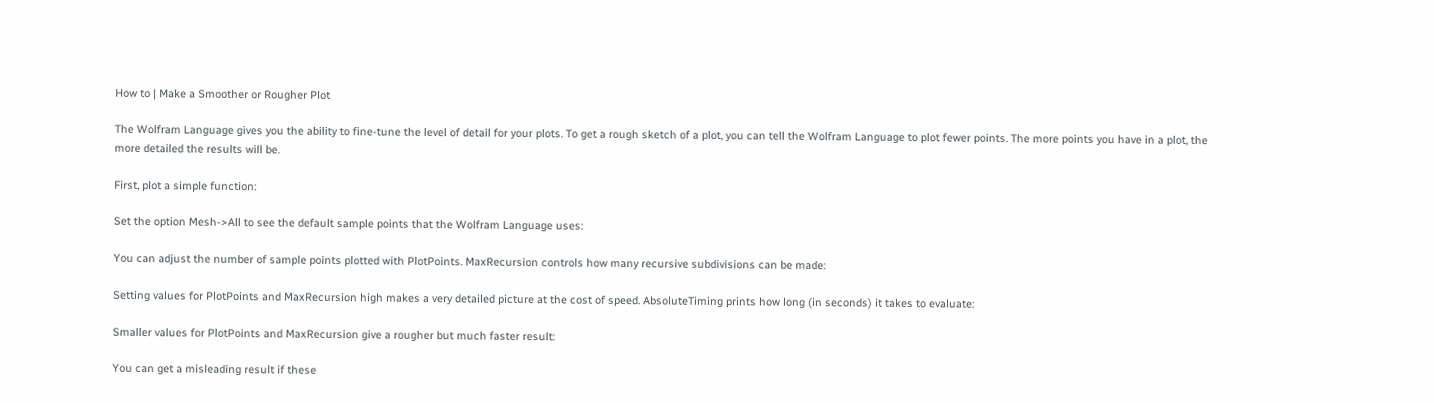How to | Make a Smoother or Rougher Plot

The Wolfram Language gives you the ability to fine-tune the level of detail for your plots. To get a rough sketch of a plot, you can tell the Wolfram Language to plot fewer points. The more points you have in a plot, the more detailed the results will be.

First, plot a simple function:

Set the option Mesh->All to see the default sample points that the Wolfram Language uses:

You can adjust the number of sample points plotted with PlotPoints. MaxRecursion controls how many recursive subdivisions can be made:

Setting values for PlotPoints and MaxRecursion high makes a very detailed picture at the cost of speed. AbsoluteTiming prints how long (in seconds) it takes to evaluate:

Smaller values for PlotPoints and MaxRecursion give a rougher but much faster result:

You can get a misleading result if these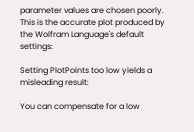parameter values are chosen poorly. This is the accurate plot produced by the Wolfram Language's default settings:

Setting PlotPoints too low yields a misleading result:

You can compensate for a low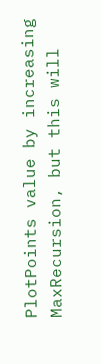PlotPoints value by increasing MaxRecursion, but this will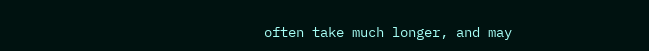often take much longer, and may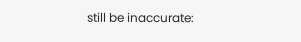still be inaccurate: